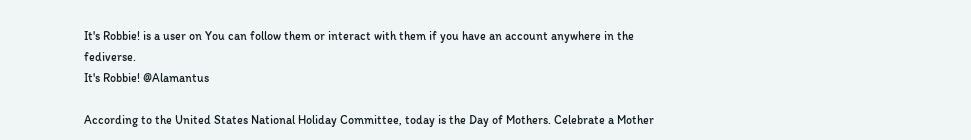It's Robbie! is a user on You can follow them or interact with them if you have an account anywhere in the fediverse.
It's Robbie! @Alamantus

According to the United States National Holiday Committee, today is the Day of Mothers. Celebrate a Mother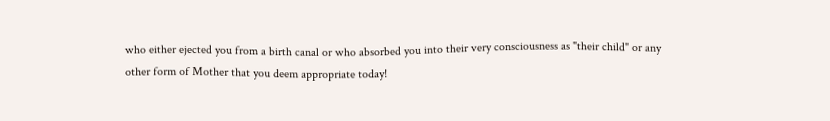who either ejected you from a birth canal or who absorbed you into their very consciousness as "their child" or any other form of Mother that you deem appropriate today!